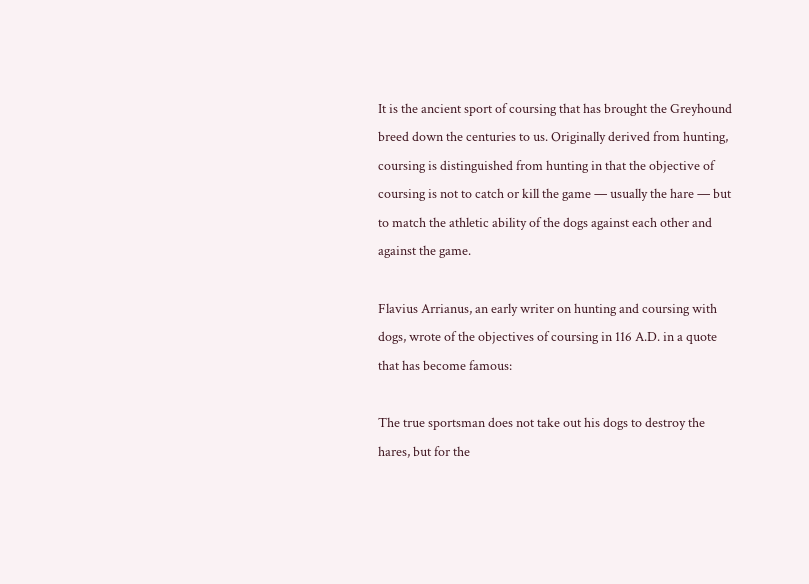It is the ancient sport of coursing that has brought the Greyhound breed down the centuries to us. Originally derived from hunting, coursing is distinguished from hunting in that the objective of coursing is not to catch or kill the game — usually the hare — but to match the athletic ability of the dogs against each other and against the game.

Flavius Arrianus, an early writer on hunting and coursing with dogs, wrote of the objectives of coursing in 116 A.D. in a quote that has become famous:

The true sportsman does not take out his dogs to destroy the hares, but for the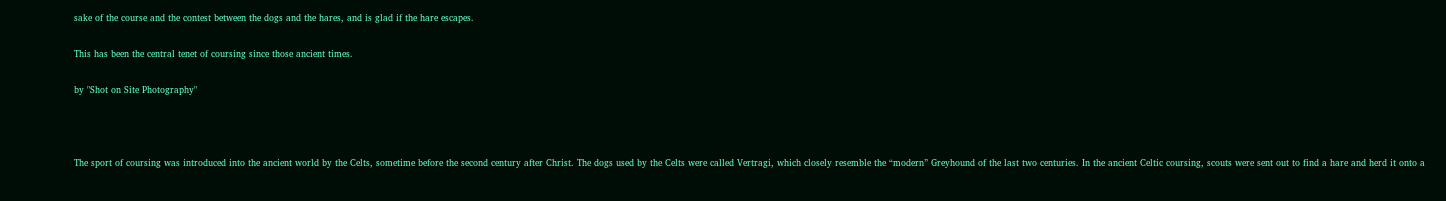sake of the course and the contest between the dogs and the hares, and is glad if the hare escapes.

This has been the central tenet of coursing since those ancient times.

by "Shot on Site Photography"



The sport of coursing was introduced into the ancient world by the Celts, sometime before the second century after Christ. The dogs used by the Celts were called Vertragi, which closely resemble the “modern” Greyhound of the last two centuries. In the ancient Celtic coursing, scouts were sent out to find a hare and herd it onto a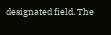designated field. The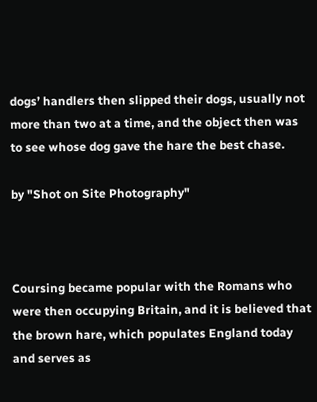dogs’ handlers then slipped their dogs, usually not more than two at a time, and the object then was to see whose dog gave the hare the best chase.

by "Shot on Site Photography"



Coursing became popular with the Romans who were then occupying Britain, and it is believed that the brown hare, which populates England today and serves as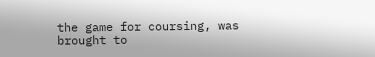the game for coursing, was brought to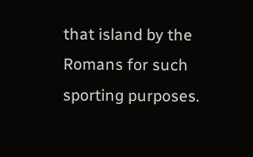that island by the Romans for such sporting purposes.